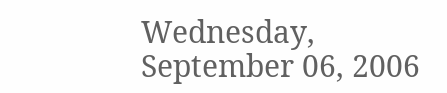Wednesday, September 06, 2006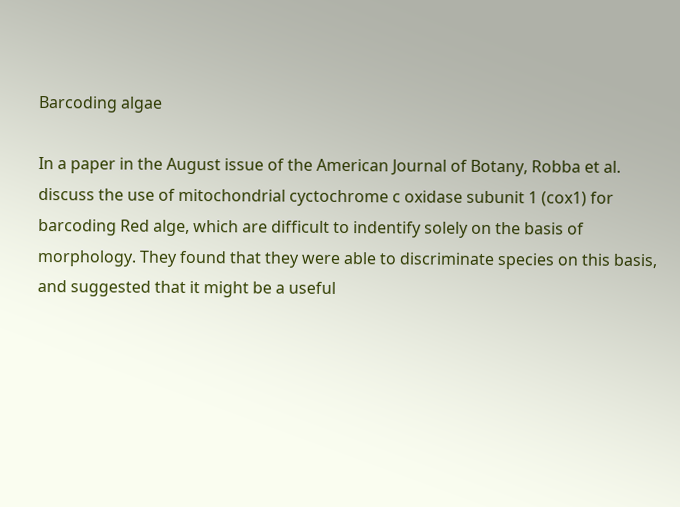Barcoding algae

In a paper in the August issue of the American Journal of Botany, Robba et al. discuss the use of mitochondrial cyctochrome c oxidase subunit 1 (cox1) for barcoding Red alge, which are difficult to indentify solely on the basis of morphology. They found that they were able to discriminate species on this basis, and suggested that it might be a useful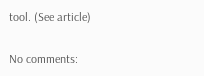tool. (See article)

No comments: